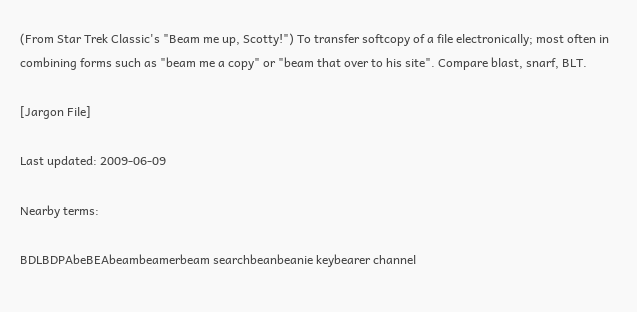(From Star Trek Classic's "Beam me up, Scotty!") To transfer softcopy of a file electronically; most often in combining forms such as "beam me a copy" or "beam that over to his site". Compare blast, snarf, BLT.

[Jargon File]

Last updated: 2009-06-09

Nearby terms:

BDLBDPAbeBEAbeambeamerbeam searchbeanbeanie keybearer channel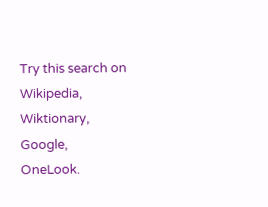Try this search on Wikipedia, Wiktionary, Google, OneLook.